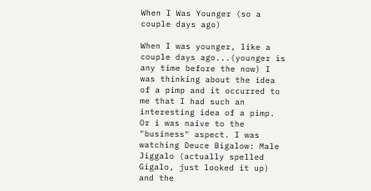When I Was Younger (so a couple days ago)

When I was younger, like a couple days ago...(younger is any time before the now) I was thinking about the idea of a pimp and it occurred to me that I had such an interesting idea of a pimp. Or i was naive to the "business" aspect. I was watching Deuce Bigalow: Male Jiggalo (actually spelled Gigalo, just looked it up) and the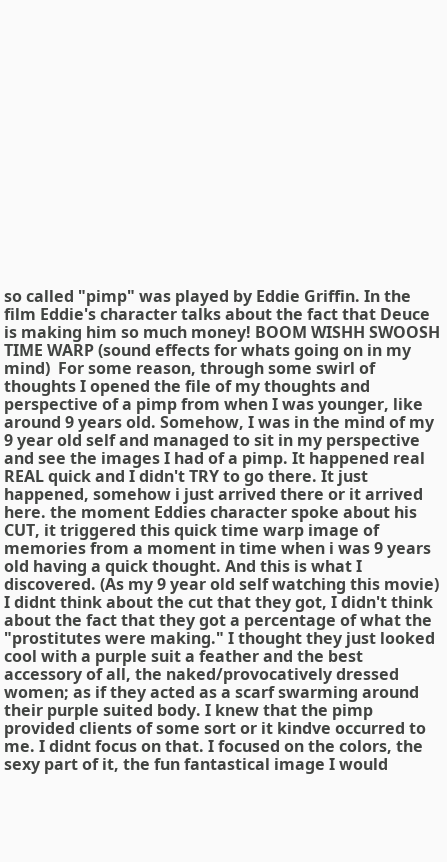so called "pimp" was played by Eddie Griffin. In the film Eddie's character talks about the fact that Deuce is making him so much money! BOOM WISHH SWOOSH TIME WARP (sound effects for whats going on in my mind)  For some reason, through some swirl of thoughts I opened the file of my thoughts and perspective of a pimp from when I was younger, like around 9 years old. Somehow, I was in the mind of my 9 year old self and managed to sit in my perspective and see the images I had of a pimp. It happened real REAL quick and I didn't TRY to go there. It just happened, somehow i just arrived there or it arrived here. the moment Eddies character spoke about his CUT, it triggered this quick time warp image of memories from a moment in time when i was 9 years old having a quick thought. And this is what I discovered. (As my 9 year old self watching this movie)  I didnt think about the cut that they got, I didn't think about the fact that they got a percentage of what the "prostitutes were making." I thought they just looked cool with a purple suit a feather and the best accessory of all, the naked/provocatively dressed women; as if they acted as a scarf swarming around their purple suited body. I knew that the pimp provided clients of some sort or it kindve occurred to me. I didnt focus on that. I focused on the colors, the sexy part of it, the fun fantastical image I would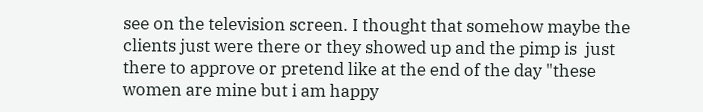see on the television screen. I thought that somehow maybe the clients just were there or they showed up and the pimp is  just there to approve or pretend like at the end of the day "these women are mine but i am happy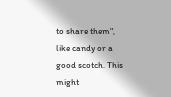to share them", like candy or a good scotch. This might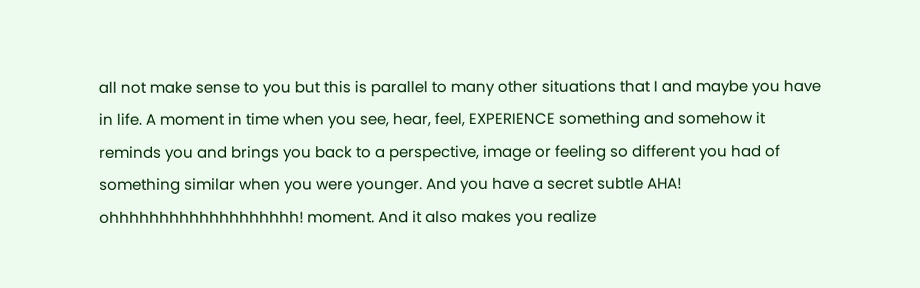all not make sense to you but this is parallel to many other situations that I and maybe you have in life. A moment in time when you see, hear, feel, EXPERIENCE something and somehow it reminds you and brings you back to a perspective, image or feeling so different you had of something similar when you were younger. And you have a secret subtle AHA! ohhhhhhhhhhhhhhhhhhh! moment. And it also makes you realize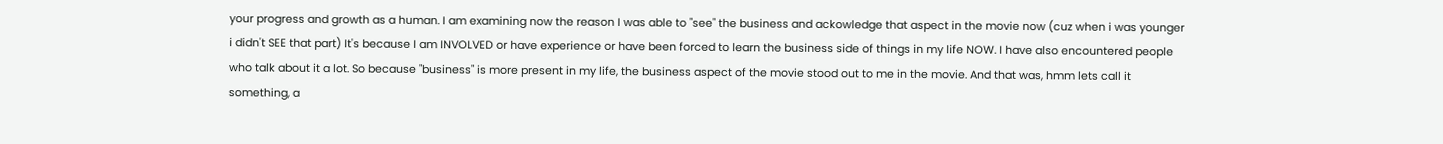your progress and growth as a human. I am examining now the reason I was able to "see" the business and ackowledge that aspect in the movie now (cuz when i was younger i didn't SEE that part) It's because I am INVOLVED or have experience or have been forced to learn the business side of things in my life NOW. I have also encountered people who talk about it a lot. So because "business" is more present in my life, the business aspect of the movie stood out to me in the movie. And that was, hmm lets call it something, a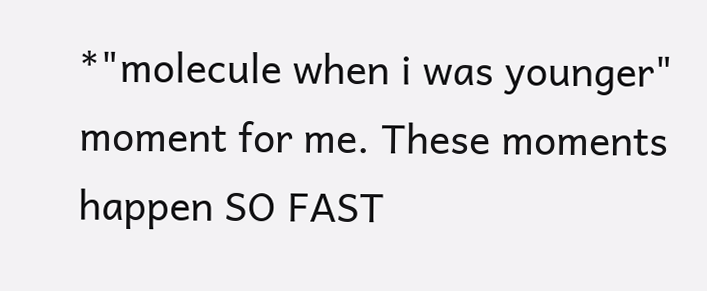*"molecule when i was younger" moment for me. These moments happen SO FAST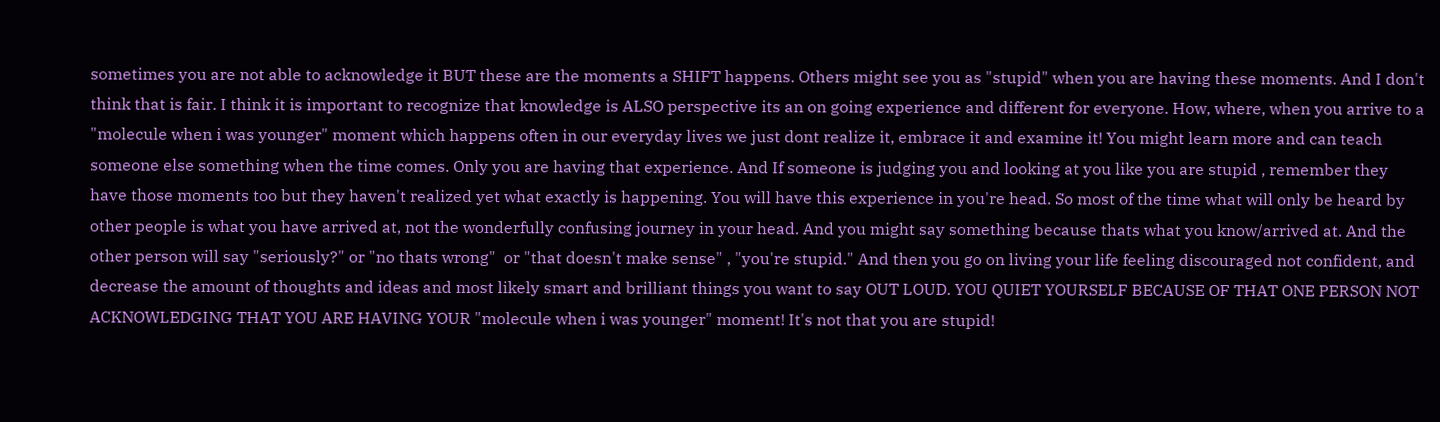sometimes you are not able to acknowledge it BUT these are the moments a SHIFT happens. Others might see you as "stupid" when you are having these moments. And I don't think that is fair. I think it is important to recognize that knowledge is ALSO perspective its an on going experience and different for everyone. How, where, when you arrive to a "molecule when i was younger" moment which happens often in our everyday lives we just dont realize it, embrace it and examine it! You might learn more and can teach someone else something when the time comes. Only you are having that experience. And If someone is judging you and looking at you like you are stupid , remember they have those moments too but they haven't realized yet what exactly is happening. You will have this experience in you're head. So most of the time what will only be heard by other people is what you have arrived at, not the wonderfully confusing journey in your head. And you might say something because thats what you know/arrived at. And the other person will say "seriously?" or "no thats wrong"  or "that doesn't make sense" , "you're stupid." And then you go on living your life feeling discouraged not confident, and decrease the amount of thoughts and ideas and most likely smart and brilliant things you want to say OUT LOUD. YOU QUIET YOURSELF BECAUSE OF THAT ONE PERSON NOT ACKNOWLEDGING THAT YOU ARE HAVING YOUR "molecule when i was younger" moment! It's not that you are stupid!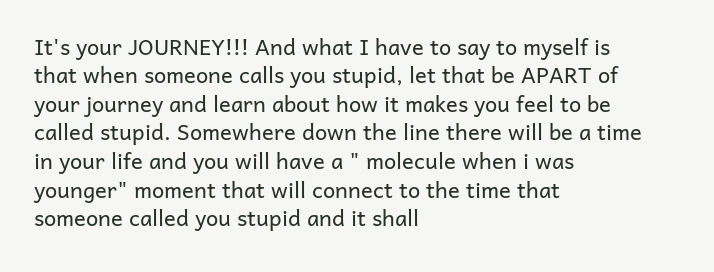It's your JOURNEY!!! And what I have to say to myself is that when someone calls you stupid, let that be APART of your journey and learn about how it makes you feel to be called stupid. Somewhere down the line there will be a time in your life and you will have a " molecule when i was younger" moment that will connect to the time that someone called you stupid and it shall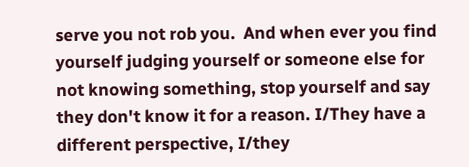serve you not rob you.  And when ever you find yourself judging yourself or someone else for not knowing something, stop yourself and say they don't know it for a reason. I/They have a different perspective, I/they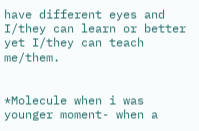have different eyes and I/they can learn or better yet I/they can teach me/them.


*Molecule when i was younger moment- when a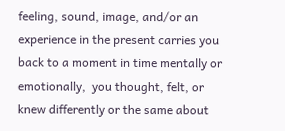feeling, sound, image, and/or an experience in the present carries you back to a moment in time mentally or emotionally,  you thought, felt, or knew differently or the same about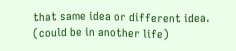that same idea or different idea. (could be in another life)